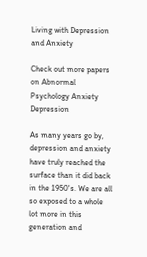Living with Depression and Anxiety

Check out more papers on Abnormal Psychology Anxiety Depression

As many years go by, depression and anxiety have truly reached the surface than it did back in the 1950's. We are all so exposed to a whole lot more in this generation and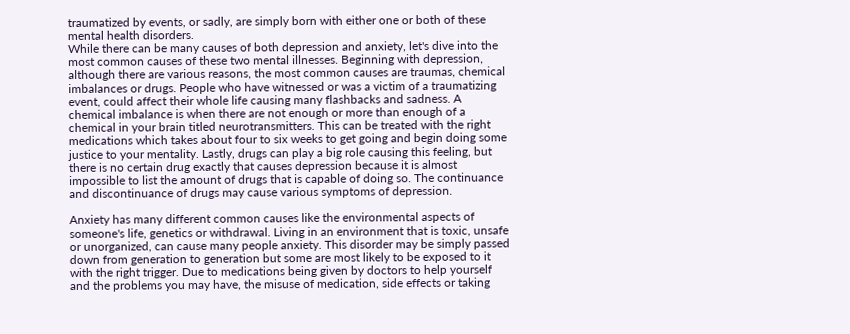traumatized by events, or sadly, are simply born with either one or both of these mental health disorders.
While there can be many causes of both depression and anxiety, let's dive into the most common causes of these two mental illnesses. Beginning with depression, although there are various reasons, the most common causes are traumas, chemical imbalances or drugs. People who have witnessed or was a victim of a traumatizing event, could affect their whole life causing many flashbacks and sadness. A chemical imbalance is when there are not enough or more than enough of a chemical in your brain titled neurotransmitters. This can be treated with the right medications which takes about four to six weeks to get going and begin doing some justice to your mentality. Lastly, drugs can play a big role causing this feeling, but there is no certain drug exactly that causes depression because it is almost impossible to list the amount of drugs that is capable of doing so. The continuance and discontinuance of drugs may cause various symptoms of depression.

Anxiety has many different common causes like the environmental aspects of someone's life, genetics or withdrawal. Living in an environment that is toxic, unsafe or unorganized, can cause many people anxiety. This disorder may be simply passed down from generation to generation but some are most likely to be exposed to it with the right trigger. Due to medications being given by doctors to help yourself and the problems you may have, the misuse of medication, side effects or taking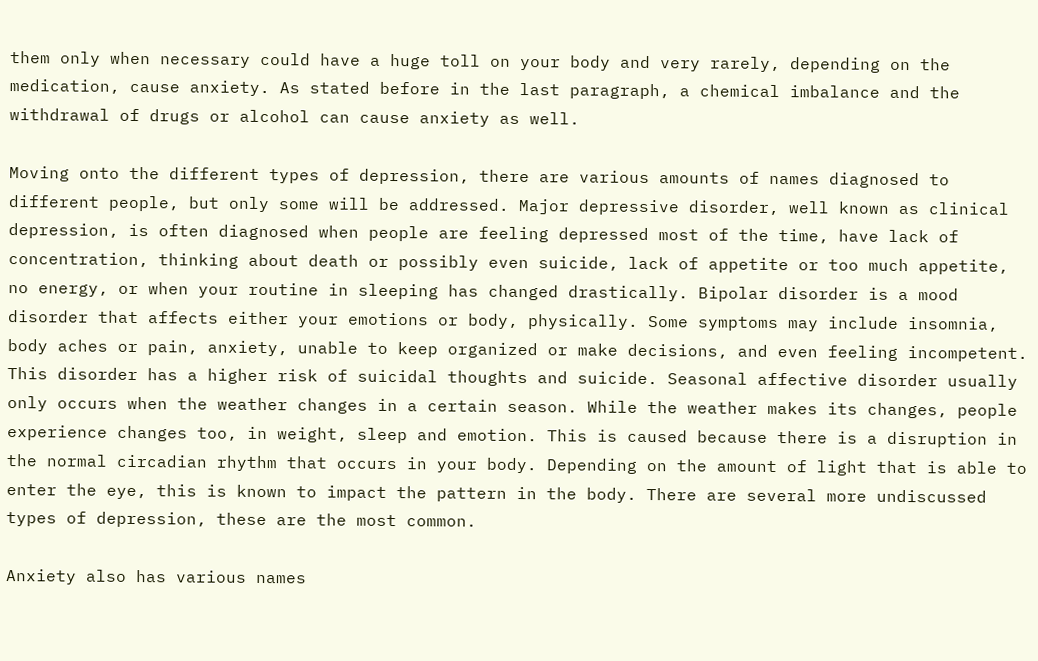them only when necessary could have a huge toll on your body and very rarely, depending on the medication, cause anxiety. As stated before in the last paragraph, a chemical imbalance and the withdrawal of drugs or alcohol can cause anxiety as well.

Moving onto the different types of depression, there are various amounts of names diagnosed to different people, but only some will be addressed. Major depressive disorder, well known as clinical depression, is often diagnosed when people are feeling depressed most of the time, have lack of concentration, thinking about death or possibly even suicide, lack of appetite or too much appetite, no energy, or when your routine in sleeping has changed drastically. Bipolar disorder is a mood disorder that affects either your emotions or body, physically. Some symptoms may include insomnia, body aches or pain, anxiety, unable to keep organized or make decisions, and even feeling incompetent. This disorder has a higher risk of suicidal thoughts and suicide. Seasonal affective disorder usually only occurs when the weather changes in a certain season. While the weather makes its changes, people experience changes too, in weight, sleep and emotion. This is caused because there is a disruption in the normal circadian rhythm that occurs in your body. Depending on the amount of light that is able to enter the eye, this is known to impact the pattern in the body. There are several more undiscussed types of depression, these are the most common.

Anxiety also has various names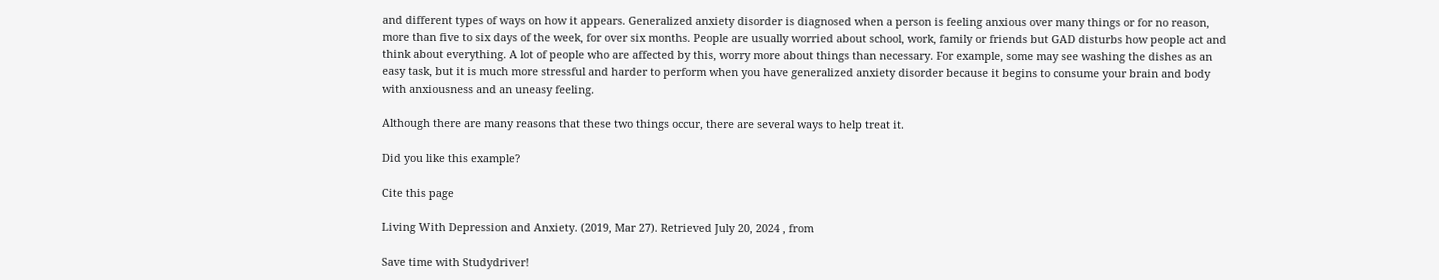and different types of ways on how it appears. Generalized anxiety disorder is diagnosed when a person is feeling anxious over many things or for no reason, more than five to six days of the week, for over six months. People are usually worried about school, work, family or friends but GAD disturbs how people act and think about everything. A lot of people who are affected by this, worry more about things than necessary. For example, some may see washing the dishes as an easy task, but it is much more stressful and harder to perform when you have generalized anxiety disorder because it begins to consume your brain and body with anxiousness and an uneasy feeling.

Although there are many reasons that these two things occur, there are several ways to help treat it.

Did you like this example?

Cite this page

Living With Depression and Anxiety. (2019, Mar 27). Retrieved July 20, 2024 , from

Save time with Studydriver!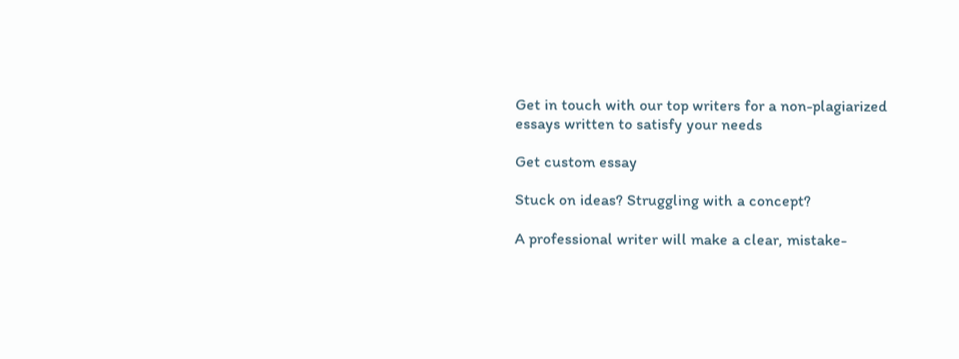Get in touch with our top writers for a non-plagiarized essays written to satisfy your needs

Get custom essay

Stuck on ideas? Struggling with a concept?

A professional writer will make a clear, mistake-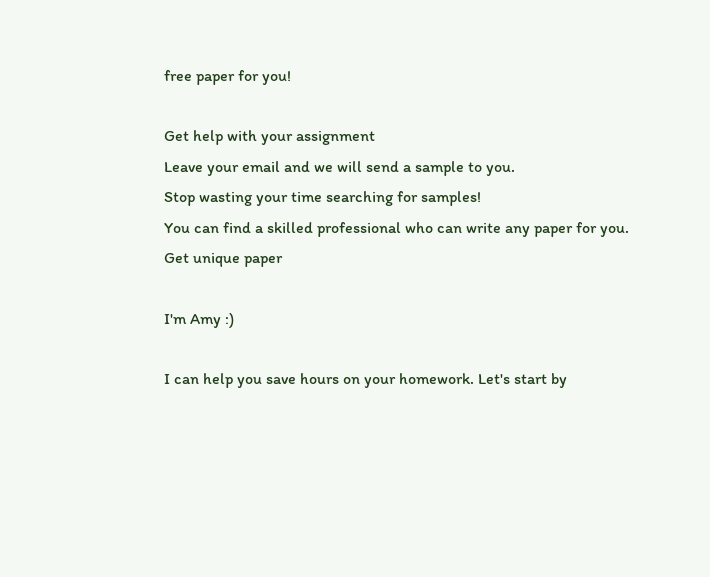free paper for you!

Get help with your assignment
Leave your email and we will send a sample to you.
Stop wasting your time searching for samples!
You can find a skilled professional who can write any paper for you.
Get unique paper

I'm Amy :)

I can help you save hours on your homework. Let's start by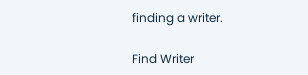finding a writer.

Find Writer